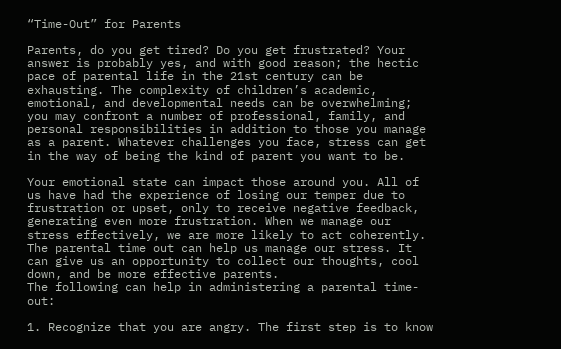“Time-Out” for Parents

Parents, do you get tired? Do you get frustrated? Your answer is probably yes, and with good reason; the hectic pace of parental life in the 21st century can be exhausting. The complexity of children’s academic, emotional, and developmental needs can be overwhelming; you may confront a number of professional, family, and personal responsibilities in addition to those you manage as a parent. Whatever challenges you face, stress can get in the way of being the kind of parent you want to be.

Your emotional state can impact those around you. All of us have had the experience of losing our temper due to frustration or upset, only to receive negative feedback, generating even more frustration. When we manage our stress effectively, we are more likely to act coherently. The parental time out can help us manage our stress. It can give us an opportunity to collect our thoughts, cool down, and be more effective parents.
The following can help in administering a parental time-out:

1. Recognize that you are angry. The first step is to know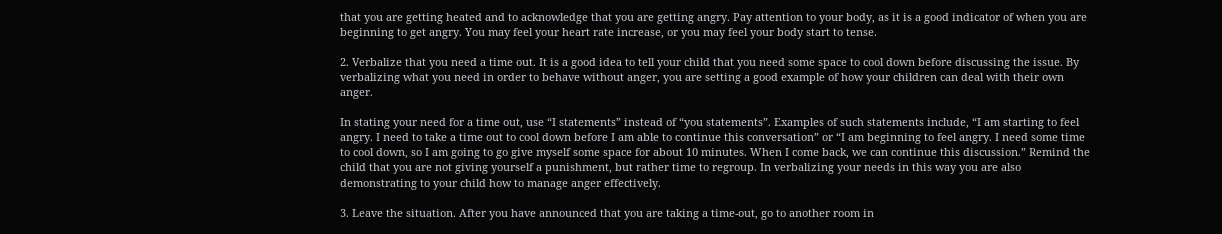that you are getting heated and to acknowledge that you are getting angry. Pay attention to your body, as it is a good indicator of when you are beginning to get angry. You may feel your heart rate increase, or you may feel your body start to tense.

2. Verbalize that you need a time out. It is a good idea to tell your child that you need some space to cool down before discussing the issue. By verbalizing what you need in order to behave without anger, you are setting a good example of how your children can deal with their own anger.

In stating your need for a time out, use “I statements” instead of “you statements”. Examples of such statements include, “I am starting to feel angry. I need to take a time out to cool down before I am able to continue this conversation” or “I am beginning to feel angry. I need some time to cool down, so I am going to go give myself some space for about 10 minutes. When I come back, we can continue this discussion.” Remind the child that you are not giving yourself a punishment, but rather time to regroup. In verbalizing your needs in this way you are also demonstrating to your child how to manage anger effectively.

3. Leave the situation. After you have announced that you are taking a time-out, go to another room in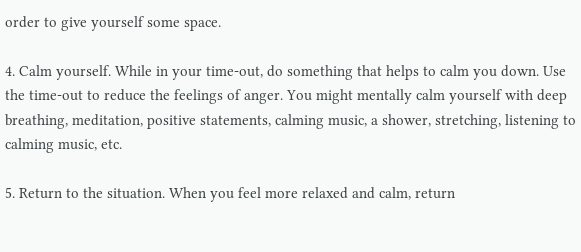order to give yourself some space.

4. Calm yourself. While in your time-out, do something that helps to calm you down. Use the time-out to reduce the feelings of anger. You might mentally calm yourself with deep breathing, meditation, positive statements, calming music, a shower, stretching, listening to calming music, etc.

5. Return to the situation. When you feel more relaxed and calm, return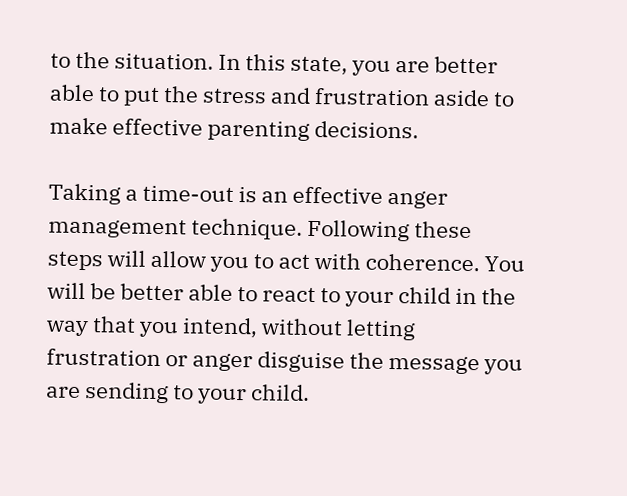to the situation. In this state, you are better able to put the stress and frustration aside to make effective parenting decisions.

Taking a time-out is an effective anger management technique. Following these steps will allow you to act with coherence. You will be better able to react to your child in the way that you intend, without letting frustration or anger disguise the message you are sending to your child.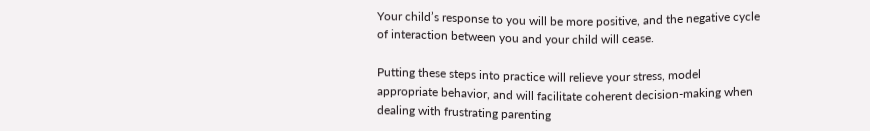Your child’s response to you will be more positive, and the negative cycle of interaction between you and your child will cease.

Putting these steps into practice will relieve your stress, model appropriate behavior, and will facilitate coherent decision-making when dealing with frustrating parenting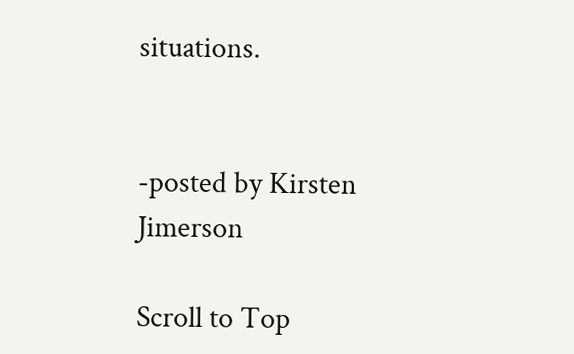situations.


-posted by Kirsten Jimerson

Scroll to Top